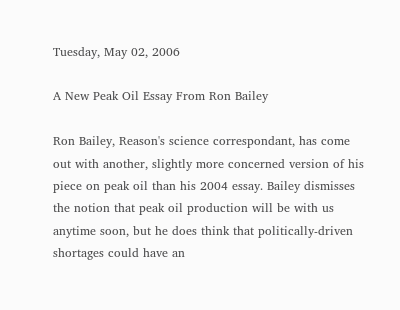Tuesday, May 02, 2006

A New Peak Oil Essay From Ron Bailey

Ron Bailey, Reason's science correspondant, has come out with another, slightly more concerned version of his piece on peak oil than his 2004 essay. Bailey dismisses the notion that peak oil production will be with us anytime soon, but he does think that politically-driven shortages could have an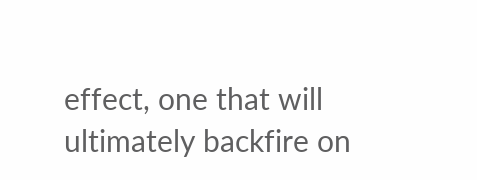effect, one that will ultimately backfire on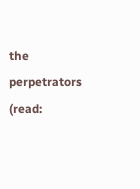the perpetrators (read: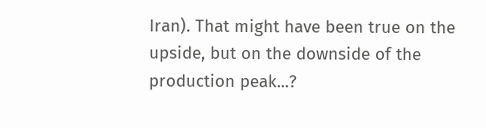Iran). That might have been true on the upside, but on the downside of the production peak...?